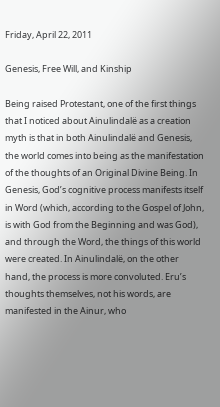Friday, April 22, 2011

Genesis, Free Will, and Kinship

Being raised Protestant, one of the first things that I noticed about Ainulindalë as a creation myth is that in both Ainulindalë and Genesis, the world comes into being as the manifestation of the thoughts of an Original Divine Being. In Genesis, God’s cognitive process manifests itself in Word (which, according to the Gospel of John, is with God from the Beginning and was God), and through the Word, the things of this world were created. In Ainulindalë, on the other hand, the process is more convoluted. Eru’s thoughts themselves, not his words, are manifested in the Ainur, who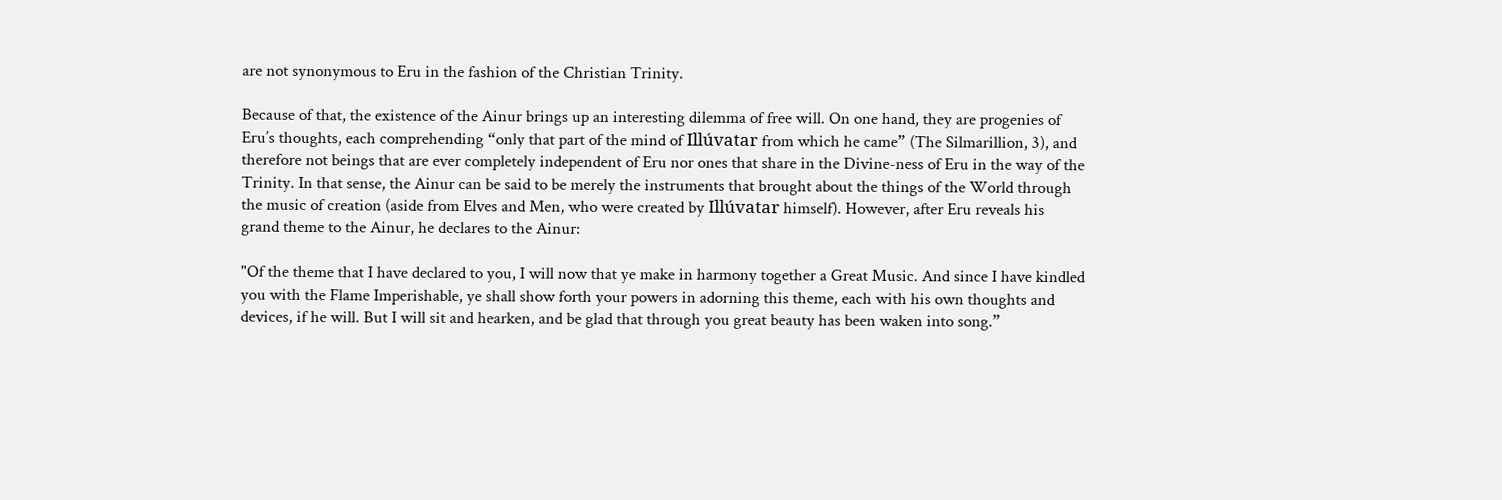are not synonymous to Eru in the fashion of the Christian Trinity.

Because of that, the existence of the Ainur brings up an interesting dilemma of free will. On one hand, they are progenies of Eru’s thoughts, each comprehending “only that part of the mind of Illúvatar from which he came” (The Silmarillion, 3), and therefore not beings that are ever completely independent of Eru nor ones that share in the Divine-ness of Eru in the way of the Trinity. In that sense, the Ainur can be said to be merely the instruments that brought about the things of the World through the music of creation (aside from Elves and Men, who were created by Illúvatar himself). However, after Eru reveals his grand theme to the Ainur, he declares to the Ainur:

"Of the theme that I have declared to you, I will now that ye make in harmony together a Great Music. And since I have kindled you with the Flame Imperishable, ye shall show forth your powers in adorning this theme, each with his own thoughts and devices, if he will. But I will sit and hearken, and be glad that through you great beauty has been waken into song.”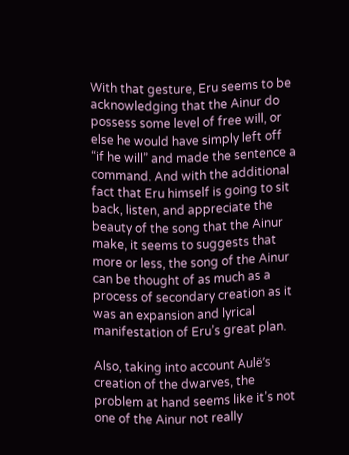With that gesture, Eru seems to be acknowledging that the Ainur do possess some level of free will, or else he would have simply left off “if he will” and made the sentence a command. And with the additional fact that Eru himself is going to sit back, listen, and appreciate the beauty of the song that the Ainur make, it seems to suggests that more or less, the song of the Ainur can be thought of as much as a process of secondary creation as it was an expansion and lyrical manifestation of Eru’s great plan.

Also, taking into account Aulë’s creation of the dwarves, the problem at hand seems like it’s not one of the Ainur not really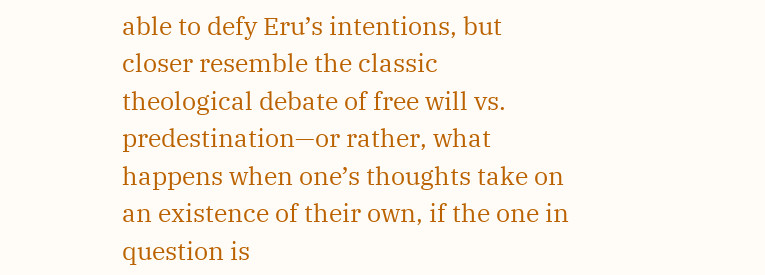able to defy Eru’s intentions, but closer resemble the classic theological debate of free will vs. predestination—or rather, what happens when one’s thoughts take on an existence of their own, if the one in question is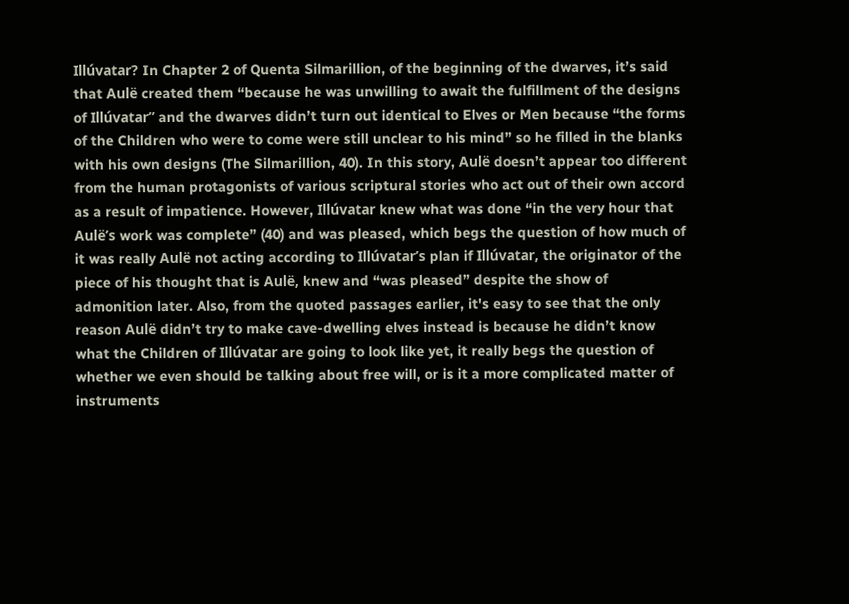Illúvatar? In Chapter 2 of Quenta Silmarillion, of the beginning of the dwarves, it’s said that Aulë created them “because he was unwilling to await the fulfillment of the designs of Illúvatar” and the dwarves didn’t turn out identical to Elves or Men because “the forms of the Children who were to come were still unclear to his mind” so he filled in the blanks with his own designs (The Silmarillion, 40). In this story, Aulë doesn’t appear too different from the human protagonists of various scriptural stories who act out of their own accord as a result of impatience. However, Illúvatar knew what was done “in the very hour that Aulë’s work was complete” (40) and was pleased, which begs the question of how much of it was really Aulë not acting according to Illúvatar’s plan if Illúvatar, the originator of the piece of his thought that is Aulë, knew and “was pleased” despite the show of admonition later. Also, from the quoted passages earlier, it's easy to see that the only reason Aulë didn’t try to make cave-dwelling elves instead is because he didn’t know what the Children of Illúvatar are going to look like yet, it really begs the question of whether we even should be talking about free will, or is it a more complicated matter of instruments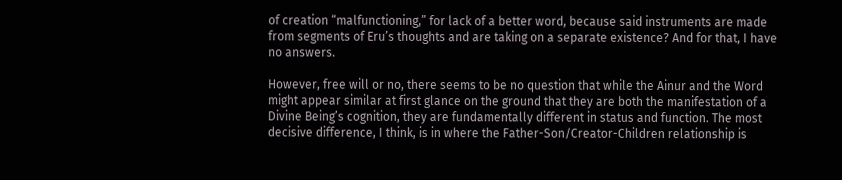of creation “malfunctioning,” for lack of a better word, because said instruments are made from segments of Eru’s thoughts and are taking on a separate existence? And for that, I have no answers.

However, free will or no, there seems to be no question that while the Ainur and the Word might appear similar at first glance on the ground that they are both the manifestation of a Divine Being’s cognition, they are fundamentally different in status and function. The most decisive difference, I think, is in where the Father-Son/Creator-Children relationship is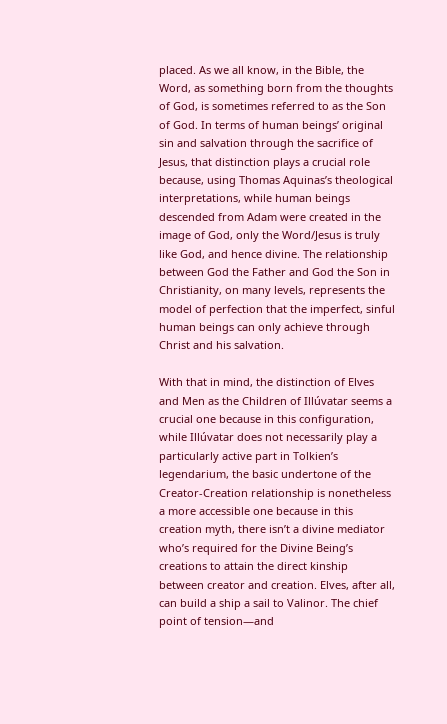placed. As we all know, in the Bible, the Word, as something born from the thoughts of God, is sometimes referred to as the Son of God. In terms of human beings’ original sin and salvation through the sacrifice of Jesus, that distinction plays a crucial role because, using Thomas Aquinas’s theological interpretations, while human beings descended from Adam were created in the image of God, only the Word/Jesus is truly like God, and hence divine. The relationship between God the Father and God the Son in Christianity, on many levels, represents the model of perfection that the imperfect, sinful human beings can only achieve through Christ and his salvation.

With that in mind, the distinction of Elves and Men as the Children of Illúvatar seems a crucial one because in this configuration, while Illúvatar does not necessarily play a particularly active part in Tolkien’s legendarium, the basic undertone of the Creator-Creation relationship is nonetheless a more accessible one because in this creation myth, there isn’t a divine mediator who’s required for the Divine Being’s creations to attain the direct kinship between creator and creation. Elves, after all, can build a ship a sail to Valinor. The chief point of tension—and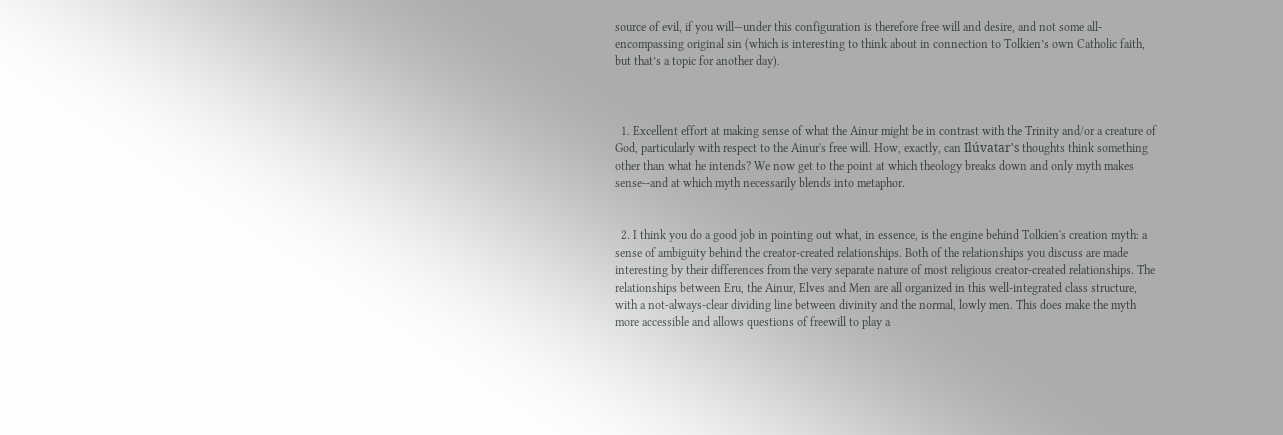source of evil, if you will—under this configuration is therefore free will and desire, and not some all-encompassing original sin (which is interesting to think about in connection to Tolkien’s own Catholic faith, but that’s a topic for another day).



  1. Excellent effort at making sense of what the Ainur might be in contrast with the Trinity and/or a creature of God, particularly with respect to the Ainur's free will. How, exactly, can Ilúvatar's thoughts think something other than what he intends? We now get to the point at which theology breaks down and only myth makes sense--and at which myth necessarily blends into metaphor.


  2. I think you do a good job in pointing out what, in essence, is the engine behind Tolkien's creation myth: a sense of ambiguity behind the creator-created relationships. Both of the relationships you discuss are made interesting by their differences from the very separate nature of most religious creator-created relationships. The relationships between Eru, the Ainur, Elves and Men are all organized in this well-integrated class structure, with a not-always-clear dividing line between divinity and the normal, lowly men. This does make the myth more accessible and allows questions of freewill to play a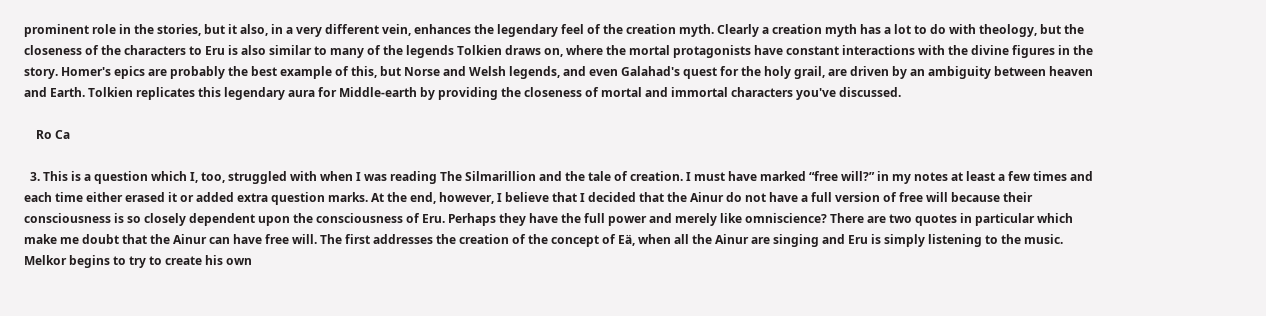prominent role in the stories, but it also, in a very different vein, enhances the legendary feel of the creation myth. Clearly a creation myth has a lot to do with theology, but the closeness of the characters to Eru is also similar to many of the legends Tolkien draws on, where the mortal protagonists have constant interactions with the divine figures in the story. Homer's epics are probably the best example of this, but Norse and Welsh legends, and even Galahad's quest for the holy grail, are driven by an ambiguity between heaven and Earth. Tolkien replicates this legendary aura for Middle-earth by providing the closeness of mortal and immortal characters you've discussed.

    Ro Ca

  3. This is a question which I, too, struggled with when I was reading The Silmarillion and the tale of creation. I must have marked “free will?” in my notes at least a few times and each time either erased it or added extra question marks. At the end, however, I believe that I decided that the Ainur do not have a full version of free will because their consciousness is so closely dependent upon the consciousness of Eru. Perhaps they have the full power and merely like omniscience? There are two quotes in particular which make me doubt that the Ainur can have free will. The first addresses the creation of the concept of Eä, when all the Ainur are singing and Eru is simply listening to the music. Melkor begins to try to create his own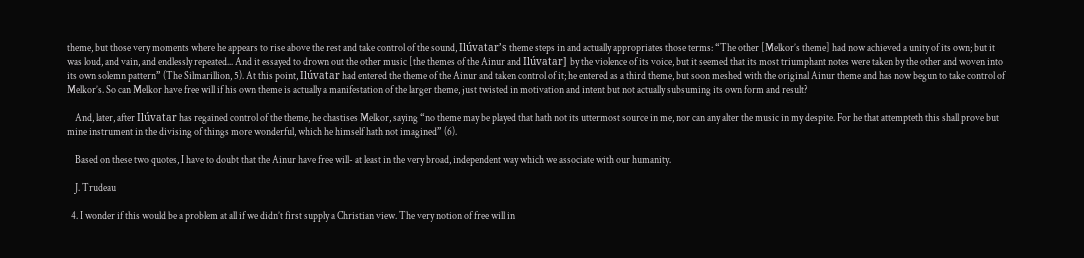theme, but those very moments where he appears to rise above the rest and take control of the sound, Ilúvatar’s theme steps in and actually appropriates those terms: “The other [Melkor’s theme] had now achieved a unity of its own; but it was loud, and vain, and endlessly repeated... And it essayed to drown out the other music [the themes of the Ainur and Ilúvatar] by the violence of its voice, but it seemed that its most triumphant notes were taken by the other and woven into its own solemn pattern” (The Silmarillion, 5). At this point, Ilúvatar had entered the theme of the Ainur and taken control of it; he entered as a third theme, but soon meshed with the original Ainur theme and has now begun to take control of Melkor’s. So can Melkor have free will if his own theme is actually a manifestation of the larger theme, just twisted in motivation and intent but not actually subsuming its own form and result?

    And, later, after Ilúvatar has regained control of the theme, he chastises Melkor, saying “no theme may be played that hath not its uttermost source in me, nor can any alter the music in my despite. For he that attempteth this shall prove but mine instrument in the divising of things more wonderful, which he himself hath not imagined” (6).

    Based on these two quotes, I have to doubt that the Ainur have free will- at least in the very broad, independent way which we associate with our humanity.

    J. Trudeau

  4. I wonder if this would be a problem at all if we didn’t first supply a Christian view. The very notion of free will in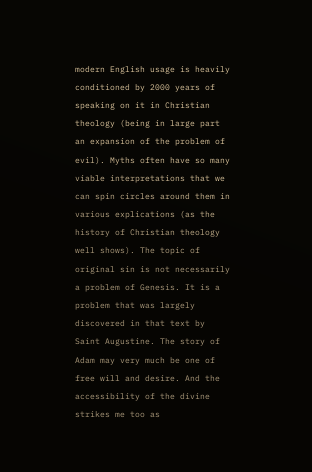modern English usage is heavily conditioned by 2000 years of speaking on it in Christian theology (being in large part an expansion of the problem of evil). Myths often have so many viable interpretations that we can spin circles around them in various explications (as the history of Christian theology well shows). The topic of original sin is not necessarily a problem of Genesis. It is a problem that was largely discovered in that text by Saint Augustine. The story of Adam may very much be one of free will and desire. And the accessibility of the divine strikes me too as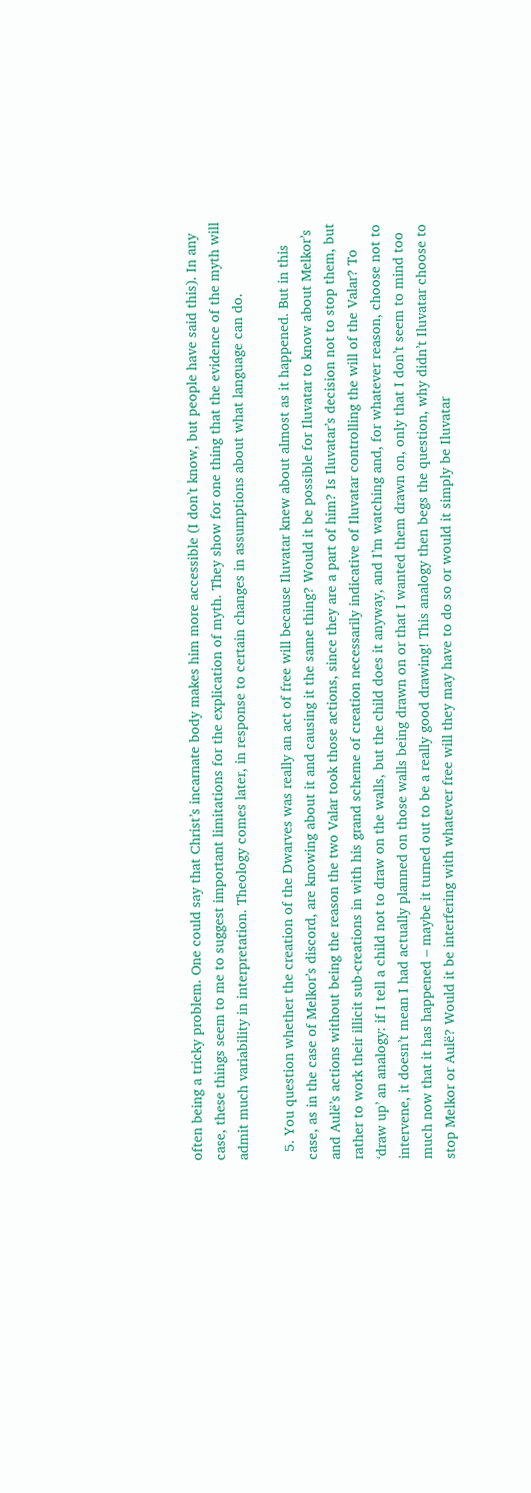often being a tricky problem. One could say that Christ’s incarnate body makes him more accessible (I don’t know, but people have said this). In any case, these things seem to me to suggest important limitations for the explication of myth. They show for one thing that the evidence of the myth will admit much variability in interpretation. Theology comes later, in response to certain changes in assumptions about what language can do.

  5. You question whether the creation of the Dwarves was really an act of free will because Iluvatar knew about almost as it happened. But in this case, as in the case of Melkor’s discord, are knowing about it and causing it the same thing? Would it be possible for Iluvatar to know about Melkor’s and Aulë’s actions without being the reason the two Valar took those actions, since they are a part of him? Is Iluvatar’s decision not to stop them, but rather to work their illicit sub-creations in with his grand scheme of creation necessarily indicative of Iluvatar controlling the will of the Valar? To ‘draw up’ an analogy: if I tell a child not to draw on the walls, but the child does it anyway, and I’m watching and, for whatever reason, choose not to intervene, it doesn’t mean I had actually planned on those walls being drawn on or that I wanted them drawn on, only that I don’t seem to mind too much now that it has happened – maybe it turned out to be a really good drawing! This analogy then begs the question, why didn’t Iluvatar choose to stop Melkor or Aulë? Would it be interfering with whatever free will they may have to do so or would it simply be Iluvatar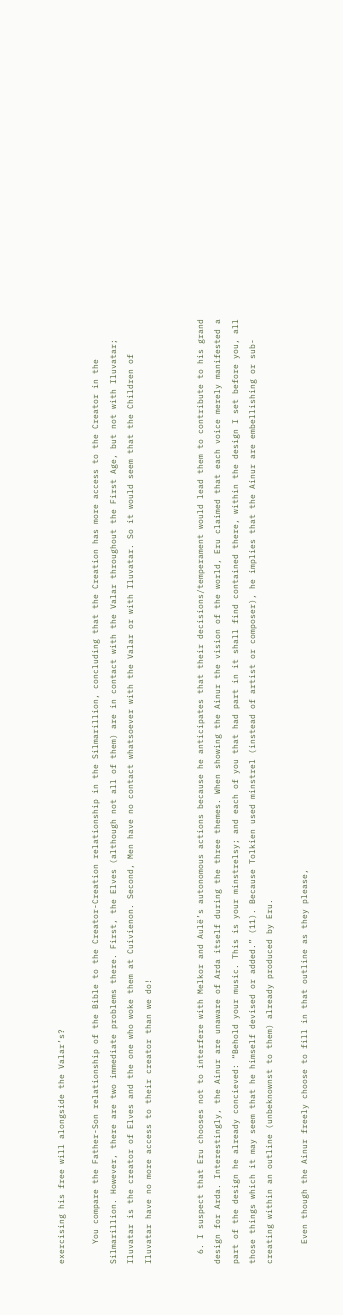exercising his free will alongside the Valar’s?

    You compare the Father-Son relationship of the Bible to the Creator-Creation relationship in the Silmarillion, concluding that the Creation has more access to the Creator in the Silmarillion. However, there are two immediate problems there. First, the Elves (although not all of them) are in contact with the Valar throughout the First Age, but not with Iluvatar; Iluvatar is the creator of Elves and the one who woke them at Cuivienon. Second, Men have no contact whatsoever with the Valar or with Iluvatar. So it would seem that the Children of Iluvatar have no more access to their creator than we do!


  6. I suspect that Eru chooses not to interfere with Melkor and Aulë’s autonomous actions because he anticipates that their decisions/temperament would lead them to contribute to his grand design for Arda. Interestingly, the Ainur are unaware of Arda itself during the three themes. When showing the Ainur the vision of the world, Eru claimed that each voice merely manifested a part of the design he already concieved: “Behold your music. This is your minstrelsy; and each of you that had part in it shall find contained there, within the design I set before you, all those things which it may seem that he himself devised or added.” (11). Because Tolkien used minstrel (instead of artist or composer), he implies that the Ainur are embellishing or sub-creating within an outline (unbeknownst to them) already produced by Eru.

    Even though the Ainur freely choose to fill in that outline as they please,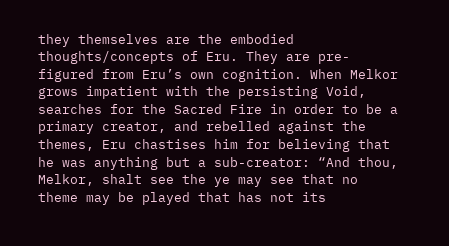they themselves are the embodied thoughts/concepts of Eru. They are pre-figured from Eru’s own cognition. When Melkor grows impatient with the persisting Void, searches for the Sacred Fire in order to be a primary creator, and rebelled against the themes, Eru chastises him for believing that he was anything but a sub-creator: “And thou, Melkor, shalt see the ye may see that no theme may be played that has not its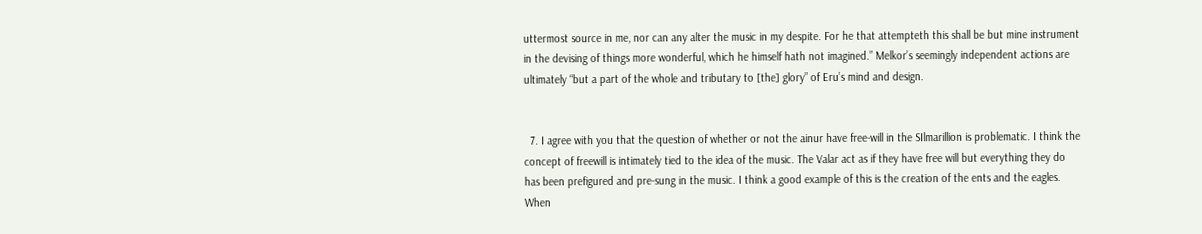uttermost source in me, nor can any alter the music in my despite. For he that attempteth this shall be but mine instrument in the devising of things more wonderful, which he himself hath not imagined.” Melkor’s seemingly independent actions are ultimately “but a part of the whole and tributary to [the] glory” of Eru’s mind and design.


  7. I agree with you that the question of whether or not the ainur have free-will in the SIlmarillion is problematic. I think the concept of freewill is intimately tied to the idea of the music. The Valar act as if they have free will but everything they do has been prefigured and pre-sung in the music. I think a good example of this is the creation of the ents and the eagles. When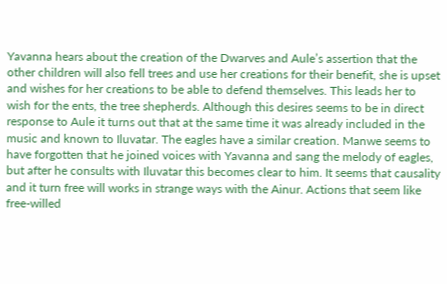Yavanna hears about the creation of the Dwarves and Aule’s assertion that the other children will also fell trees and use her creations for their benefit, she is upset and wishes for her creations to be able to defend themselves. This leads her to wish for the ents, the tree shepherds. Although this desires seems to be in direct response to Aule it turns out that at the same time it was already included in the music and known to Iluvatar. The eagles have a similar creation. Manwe seems to have forgotten that he joined voices with Yavanna and sang the melody of eagles, but after he consults with Iluvatar this becomes clear to him. It seems that causality and it turn free will works in strange ways with the Ainur. Actions that seem like free-willed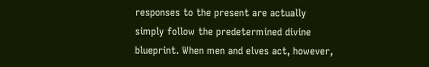responses to the present are actually simply follow the predetermined divine blueprint. When men and elves act, however,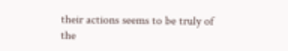their actions seems to be truly of the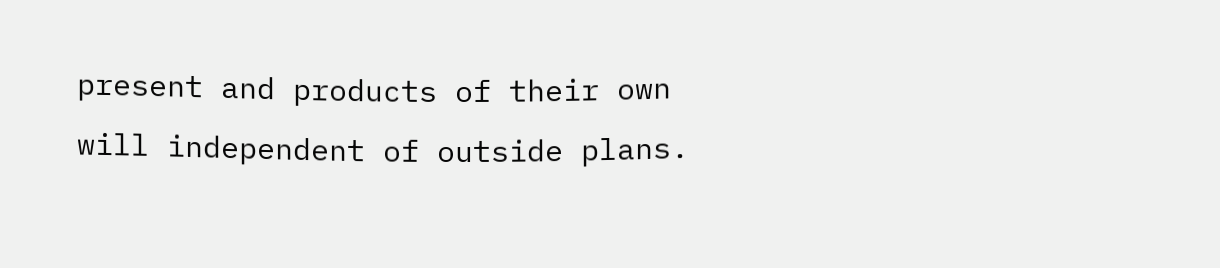present and products of their own will independent of outside plans.